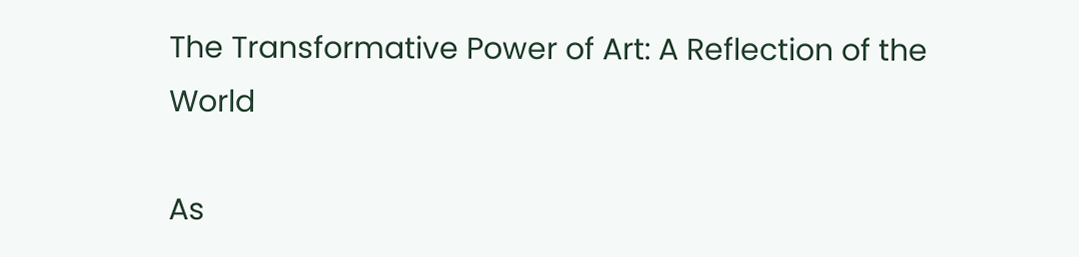The Transformative Power of Art: A Reflection of the World

As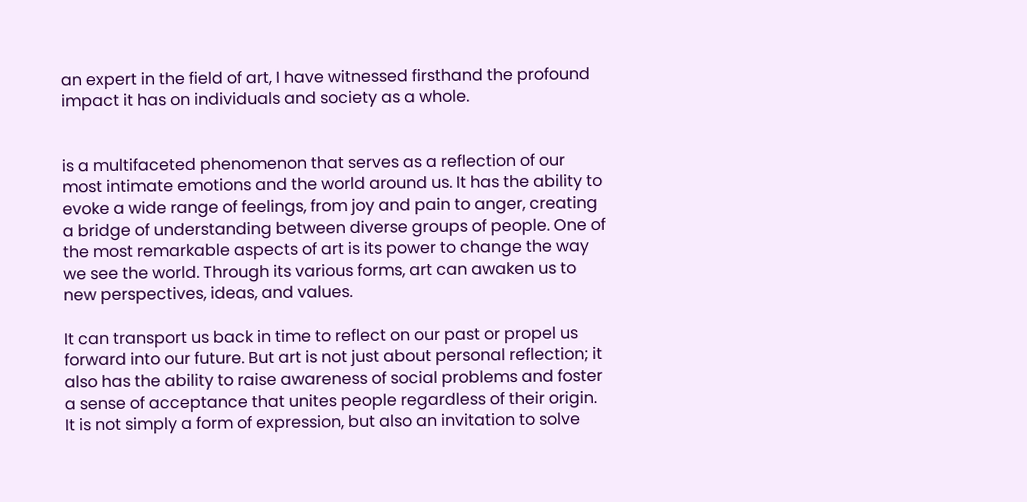an expert in the field of art, I have witnessed firsthand the profound impact it has on individuals and society as a whole.


is a multifaceted phenomenon that serves as a reflection of our most intimate emotions and the world around us. It has the ability to evoke a wide range of feelings, from joy and pain to anger, creating a bridge of understanding between diverse groups of people. One of the most remarkable aspects of art is its power to change the way we see the world. Through its various forms, art can awaken us to new perspectives, ideas, and values.

It can transport us back in time to reflect on our past or propel us forward into our future. But art is not just about personal reflection; it also has the ability to raise awareness of social problems and foster a sense of acceptance that unites people regardless of their origin. It is not simply a form of expression, but also an invitation to solve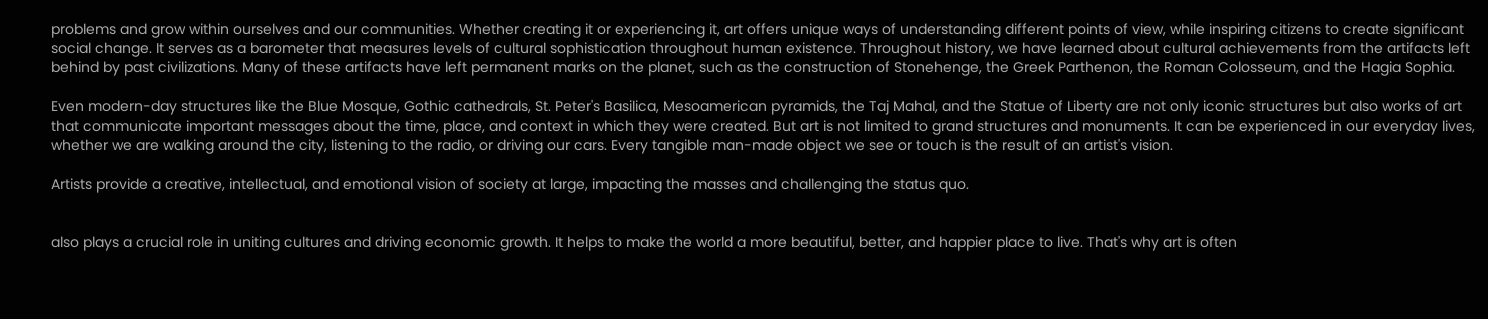problems and grow within ourselves and our communities. Whether creating it or experiencing it, art offers unique ways of understanding different points of view, while inspiring citizens to create significant social change. It serves as a barometer that measures levels of cultural sophistication throughout human existence. Throughout history, we have learned about cultural achievements from the artifacts left behind by past civilizations. Many of these artifacts have left permanent marks on the planet, such as the construction of Stonehenge, the Greek Parthenon, the Roman Colosseum, and the Hagia Sophia.

Even modern-day structures like the Blue Mosque, Gothic cathedrals, St. Peter's Basilica, Mesoamerican pyramids, the Taj Mahal, and the Statue of Liberty are not only iconic structures but also works of art that communicate important messages about the time, place, and context in which they were created. But art is not limited to grand structures and monuments. It can be experienced in our everyday lives, whether we are walking around the city, listening to the radio, or driving our cars. Every tangible man-made object we see or touch is the result of an artist's vision.

Artists provide a creative, intellectual, and emotional vision of society at large, impacting the masses and challenging the status quo.


also plays a crucial role in uniting cultures and driving economic growth. It helps to make the world a more beautiful, better, and happier place to live. That's why art is often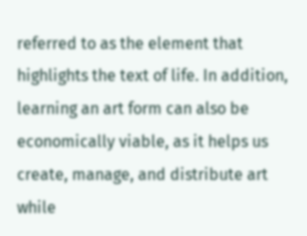referred to as the element that highlights the text of life. In addition, learning an art form can also be economically viable, as it helps us create, manage, and distribute art while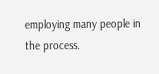employing many people in the process.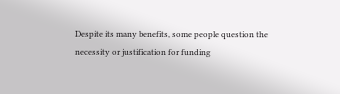Despite its many benefits, some people question the necessity or justification for funding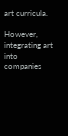art curricula.

However, integrating art into companies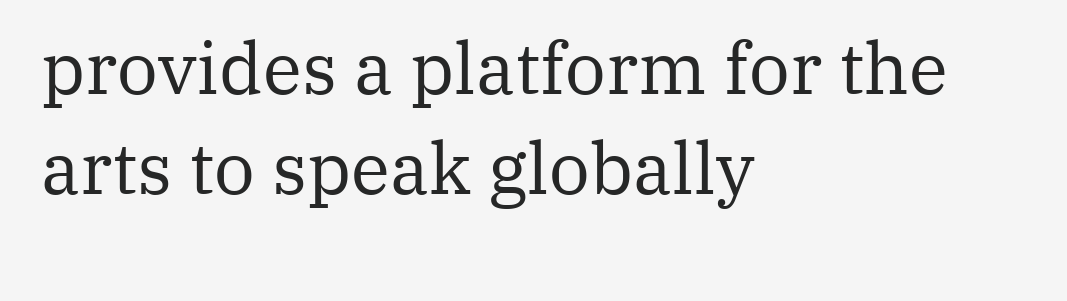provides a platform for the arts to speak globally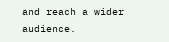and reach a wider audience.